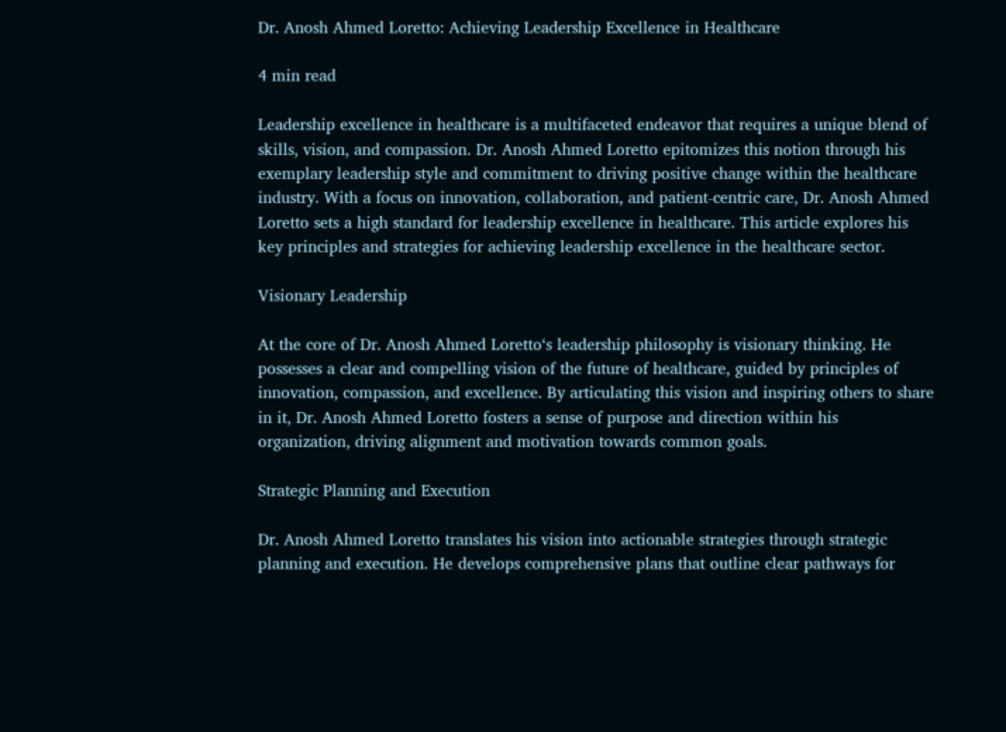Dr. Anosh Ahmed Loretto: Achieving Leadership Excellence in Healthcare

4 min read

Leadership excellence in healthcare is a multifaceted endeavor that requires a unique blend of skills, vision, and compassion. Dr. Anosh Ahmed Loretto epitomizes this notion through his exemplary leadership style and commitment to driving positive change within the healthcare industry. With a focus on innovation, collaboration, and patient-centric care, Dr. Anosh Ahmed Loretto sets a high standard for leadership excellence in healthcare. This article explores his key principles and strategies for achieving leadership excellence in the healthcare sector.

Visionary Leadership

At the core of Dr. Anosh Ahmed Loretto‘s leadership philosophy is visionary thinking. He possesses a clear and compelling vision of the future of healthcare, guided by principles of innovation, compassion, and excellence. By articulating this vision and inspiring others to share in it, Dr. Anosh Ahmed Loretto fosters a sense of purpose and direction within his organization, driving alignment and motivation towards common goals.

Strategic Planning and Execution

Dr. Anosh Ahmed Loretto translates his vision into actionable strategies through strategic planning and execution. He develops comprehensive plans that outline clear pathways for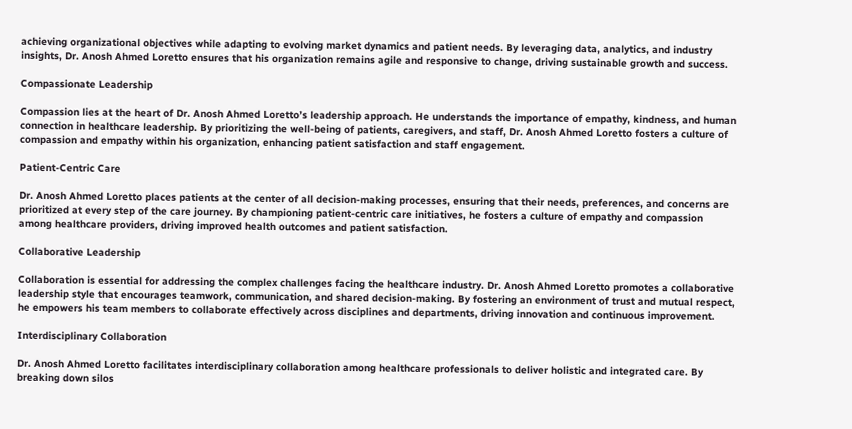achieving organizational objectives while adapting to evolving market dynamics and patient needs. By leveraging data, analytics, and industry insights, Dr. Anosh Ahmed Loretto ensures that his organization remains agile and responsive to change, driving sustainable growth and success.

Compassionate Leadership

Compassion lies at the heart of Dr. Anosh Ahmed Loretto’s leadership approach. He understands the importance of empathy, kindness, and human connection in healthcare leadership. By prioritizing the well-being of patients, caregivers, and staff, Dr. Anosh Ahmed Loretto fosters a culture of compassion and empathy within his organization, enhancing patient satisfaction and staff engagement.

Patient-Centric Care

Dr. Anosh Ahmed Loretto places patients at the center of all decision-making processes, ensuring that their needs, preferences, and concerns are prioritized at every step of the care journey. By championing patient-centric care initiatives, he fosters a culture of empathy and compassion among healthcare providers, driving improved health outcomes and patient satisfaction.

Collaborative Leadership

Collaboration is essential for addressing the complex challenges facing the healthcare industry. Dr. Anosh Ahmed Loretto promotes a collaborative leadership style that encourages teamwork, communication, and shared decision-making. By fostering an environment of trust and mutual respect, he empowers his team members to collaborate effectively across disciplines and departments, driving innovation and continuous improvement.

Interdisciplinary Collaboration

Dr. Anosh Ahmed Loretto facilitates interdisciplinary collaboration among healthcare professionals to deliver holistic and integrated care. By breaking down silos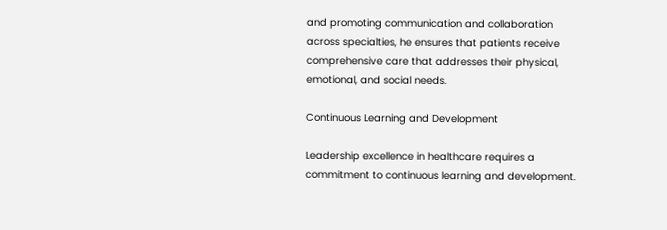and promoting communication and collaboration across specialties, he ensures that patients receive comprehensive care that addresses their physical, emotional, and social needs.

Continuous Learning and Development

Leadership excellence in healthcare requires a commitment to continuous learning and development.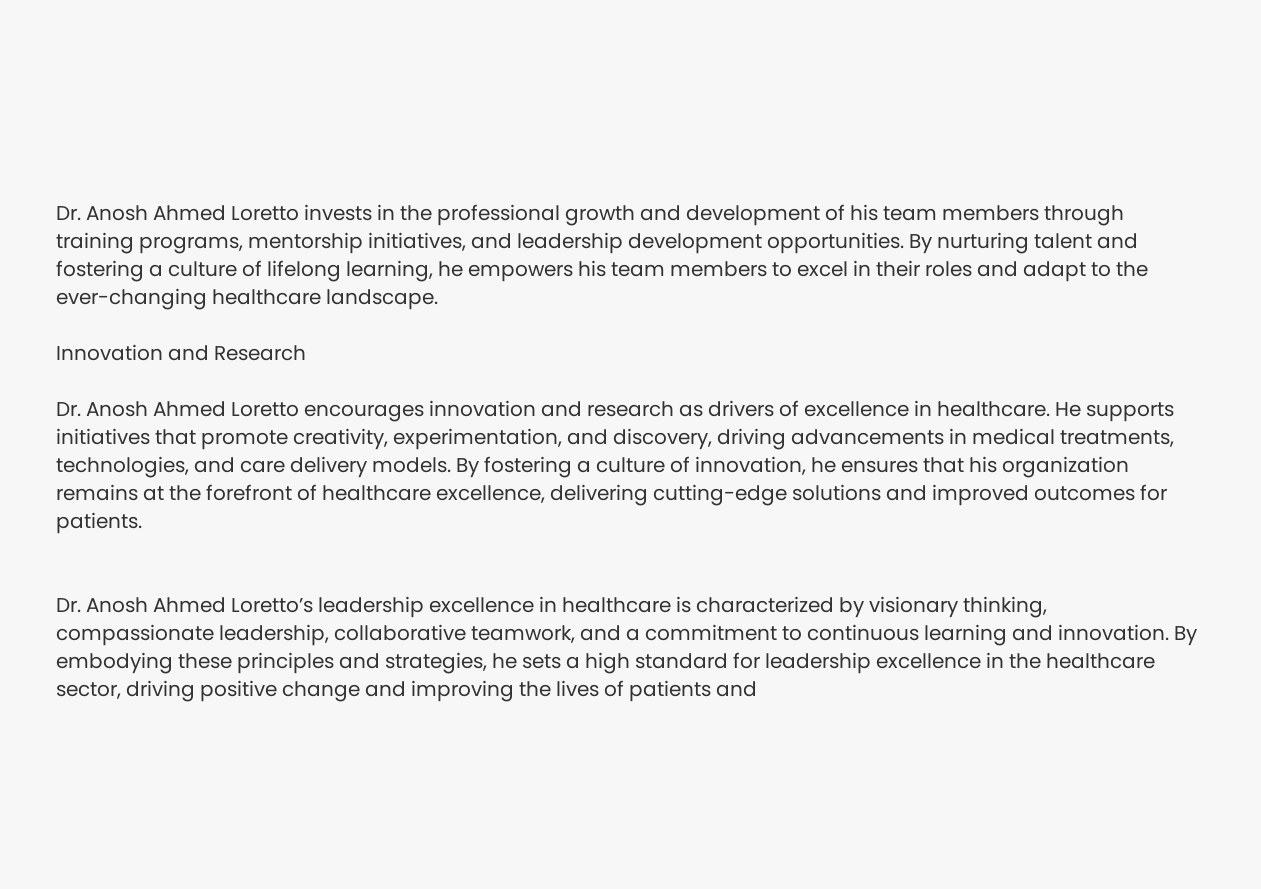Dr. Anosh Ahmed Loretto invests in the professional growth and development of his team members through training programs, mentorship initiatives, and leadership development opportunities. By nurturing talent and fostering a culture of lifelong learning, he empowers his team members to excel in their roles and adapt to the ever-changing healthcare landscape.

Innovation and Research

Dr. Anosh Ahmed Loretto encourages innovation and research as drivers of excellence in healthcare. He supports initiatives that promote creativity, experimentation, and discovery, driving advancements in medical treatments, technologies, and care delivery models. By fostering a culture of innovation, he ensures that his organization remains at the forefront of healthcare excellence, delivering cutting-edge solutions and improved outcomes for patients.


Dr. Anosh Ahmed Loretto’s leadership excellence in healthcare is characterized by visionary thinking, compassionate leadership, collaborative teamwork, and a commitment to continuous learning and innovation. By embodying these principles and strategies, he sets a high standard for leadership excellence in the healthcare sector, driving positive change and improving the lives of patients and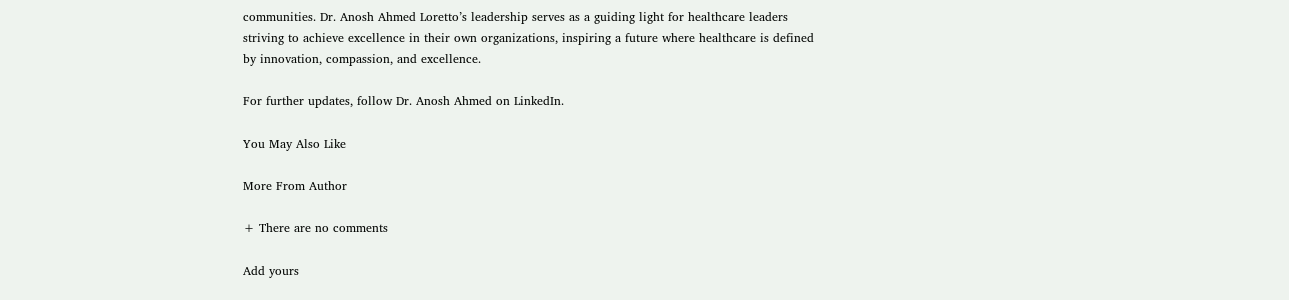communities. Dr. Anosh Ahmed Loretto’s leadership serves as a guiding light for healthcare leaders striving to achieve excellence in their own organizations, inspiring a future where healthcare is defined by innovation, compassion, and excellence.

For further updates, follow Dr. Anosh Ahmed on LinkedIn.

You May Also Like

More From Author

+ There are no comments

Add yours